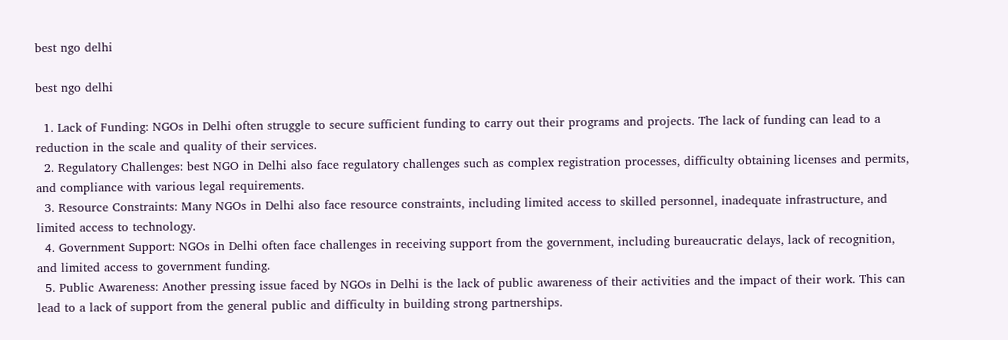best ngo delhi

best ngo delhi

  1. Lack of Funding: NGOs in Delhi often struggle to secure sufficient funding to carry out their programs and projects. The lack of funding can lead to a reduction in the scale and quality of their services.
  2. Regulatory Challenges: best NGO in Delhi also face regulatory challenges such as complex registration processes, difficulty obtaining licenses and permits, and compliance with various legal requirements.
  3. Resource Constraints: Many NGOs in Delhi also face resource constraints, including limited access to skilled personnel, inadequate infrastructure, and limited access to technology.
  4. Government Support: NGOs in Delhi often face challenges in receiving support from the government, including bureaucratic delays, lack of recognition, and limited access to government funding.
  5. Public Awareness: Another pressing issue faced by NGOs in Delhi is the lack of public awareness of their activities and the impact of their work. This can lead to a lack of support from the general public and difficulty in building strong partnerships.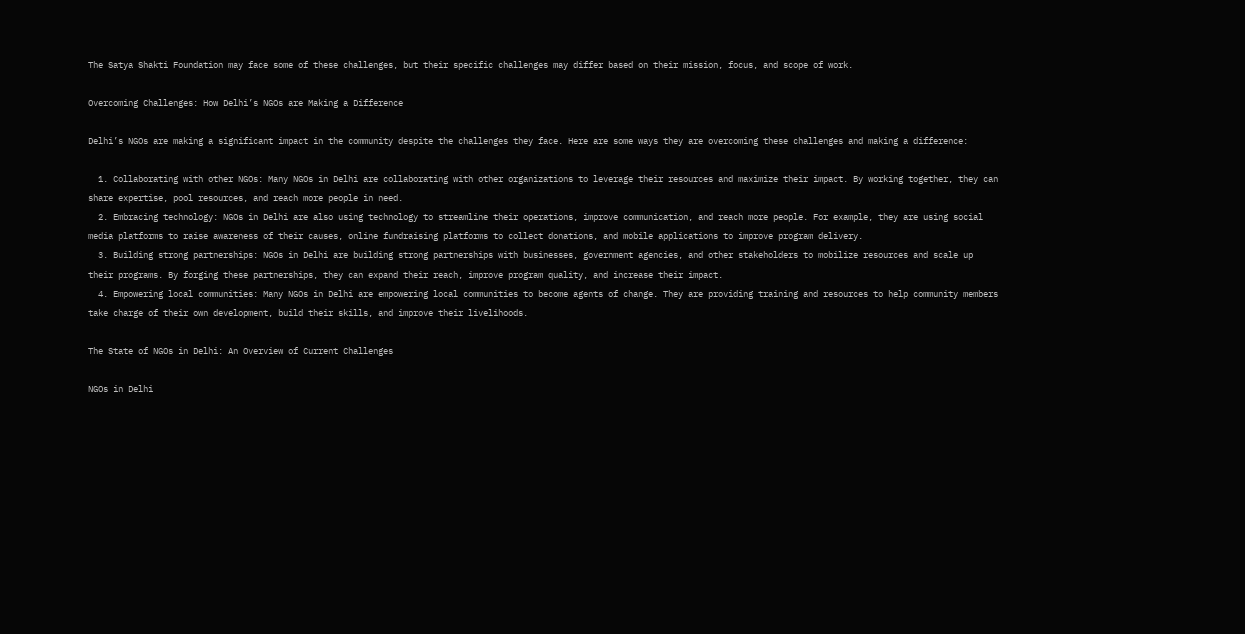The Satya Shakti Foundation may face some of these challenges, but their specific challenges may differ based on their mission, focus, and scope of work.

Overcoming Challenges: How Delhi’s NGOs are Making a Difference

Delhi’s NGOs are making a significant impact in the community despite the challenges they face. Here are some ways they are overcoming these challenges and making a difference:

  1. Collaborating with other NGOs: Many NGOs in Delhi are collaborating with other organizations to leverage their resources and maximize their impact. By working together, they can share expertise, pool resources, and reach more people in need.
  2. Embracing technology: NGOs in Delhi are also using technology to streamline their operations, improve communication, and reach more people. For example, they are using social media platforms to raise awareness of their causes, online fundraising platforms to collect donations, and mobile applications to improve program delivery.
  3. Building strong partnerships: NGOs in Delhi are building strong partnerships with businesses, government agencies, and other stakeholders to mobilize resources and scale up their programs. By forging these partnerships, they can expand their reach, improve program quality, and increase their impact.
  4. Empowering local communities: Many NGOs in Delhi are empowering local communities to become agents of change. They are providing training and resources to help community members take charge of their own development, build their skills, and improve their livelihoods.

The State of NGOs in Delhi: An Overview of Current Challenges

NGOs in Delhi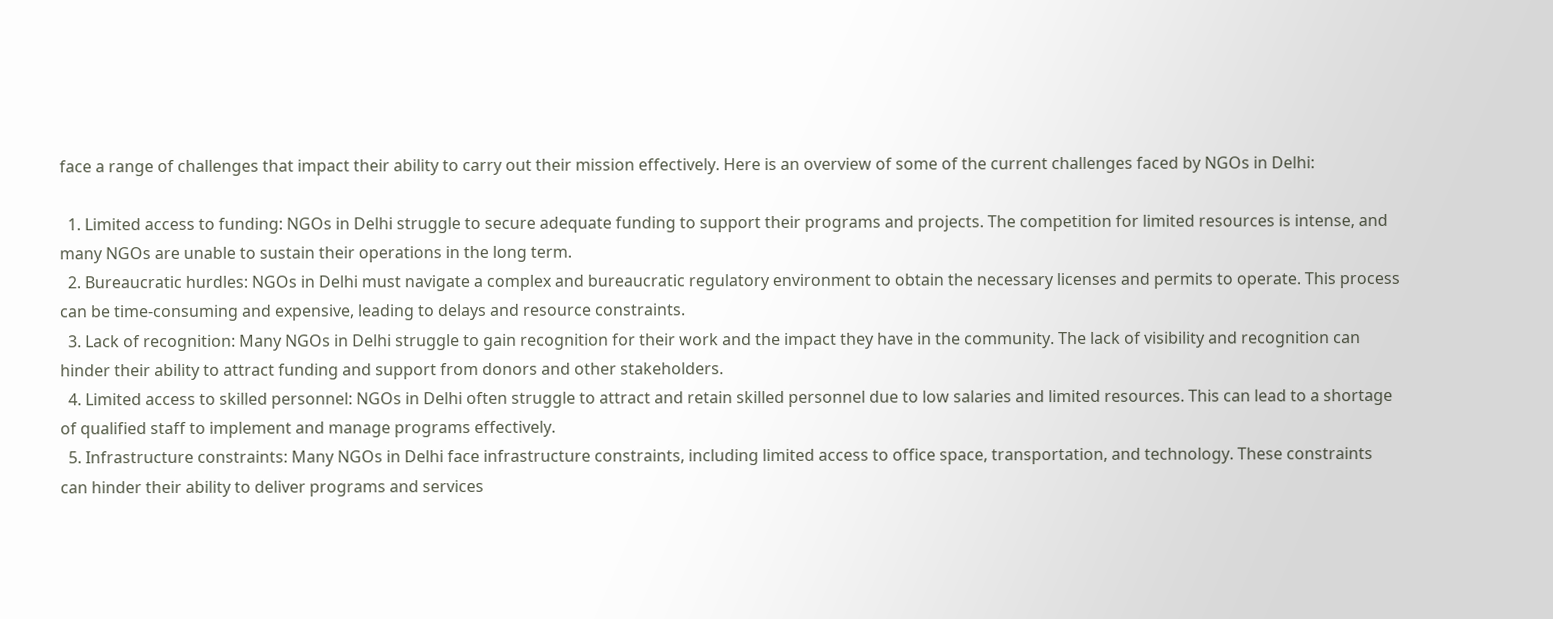face a range of challenges that impact their ability to carry out their mission effectively. Here is an overview of some of the current challenges faced by NGOs in Delhi:

  1. Limited access to funding: NGOs in Delhi struggle to secure adequate funding to support their programs and projects. The competition for limited resources is intense, and many NGOs are unable to sustain their operations in the long term.
  2. Bureaucratic hurdles: NGOs in Delhi must navigate a complex and bureaucratic regulatory environment to obtain the necessary licenses and permits to operate. This process can be time-consuming and expensive, leading to delays and resource constraints.
  3. Lack of recognition: Many NGOs in Delhi struggle to gain recognition for their work and the impact they have in the community. The lack of visibility and recognition can hinder their ability to attract funding and support from donors and other stakeholders.
  4. Limited access to skilled personnel: NGOs in Delhi often struggle to attract and retain skilled personnel due to low salaries and limited resources. This can lead to a shortage of qualified staff to implement and manage programs effectively.
  5. Infrastructure constraints: Many NGOs in Delhi face infrastructure constraints, including limited access to office space, transportation, and technology. These constraints can hinder their ability to deliver programs and services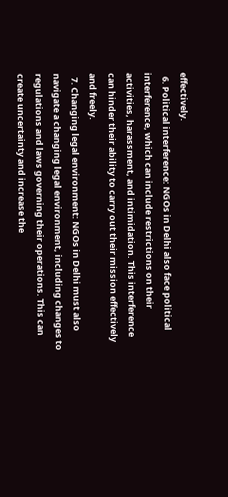effectively.
  6. Political interference: NGOs in Delhi also face political interference, which can include restrictions on their activities, harassment, and intimidation. This interference can hinder their ability to carry out their mission effectively and freely.
  7. Changing legal environment: NGOs in Delhi must also navigate a changing legal environment, including changes to regulations and laws governing their operations. This can create uncertainty and increase the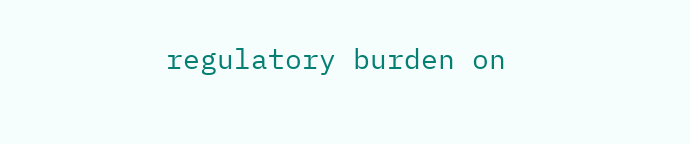regulatory burden on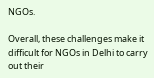NGOs.

Overall, these challenges make it difficult for NGOs in Delhi to carry out their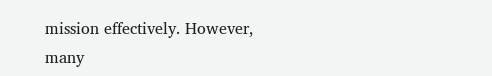mission effectively. However, many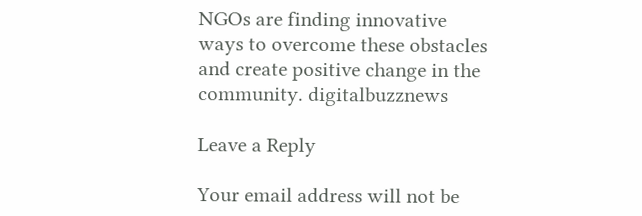NGOs are finding innovative ways to overcome these obstacles and create positive change in the community. digitalbuzznews

Leave a Reply

Your email address will not be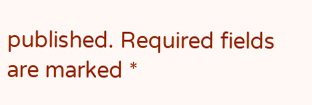published. Required fields are marked *